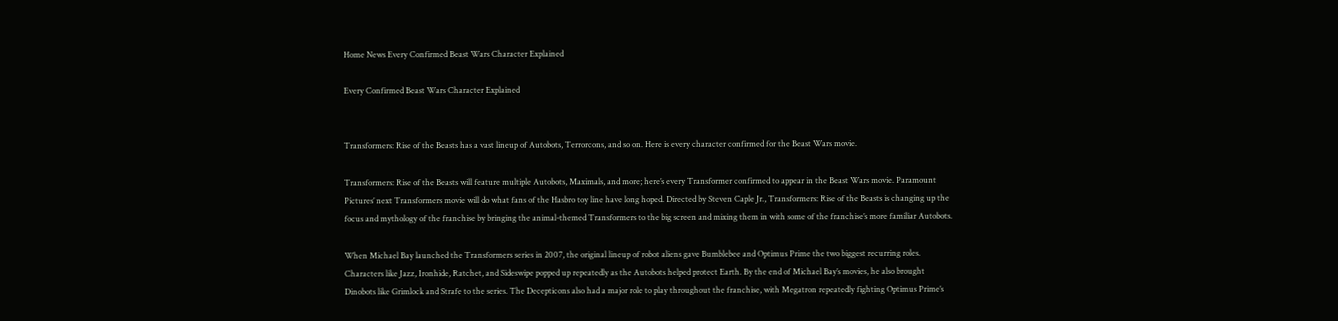Home News Every Confirmed Beast Wars Character Explained

Every Confirmed Beast Wars Character Explained


Transformers: Rise of the Beasts has a vast lineup of Autobots, Terrorcons, and so on. Here is every character confirmed for the Beast Wars movie.

Transformers: Rise of the Beasts will feature multiple Autobots, Maximals, and more; here’s every Transformer confirmed to appear in the Beast Wars movie. Paramount Pictures’ next Transformers movie will do what fans of the Hasbro toy line have long hoped. Directed by Steven Caple Jr., Transformers: Rise of the Beasts is changing up the focus and mythology of the franchise by bringing the animal-themed Transformers to the big screen and mixing them in with some of the franchise’s more familiar Autobots.

When Michael Bay launched the Transformers series in 2007, the original lineup of robot aliens gave Bumblebee and Optimus Prime the two biggest recurring roles. Characters like Jazz, Ironhide, Ratchet, and Sideswipe popped up repeatedly as the Autobots helped protect Earth. By the end of Michael Bay’s movies, he also brought Dinobots like Grimlock and Strafe to the series. The Decepticons also had a major role to play throughout the franchise, with Megatron repeatedly fighting Optimus Prime’s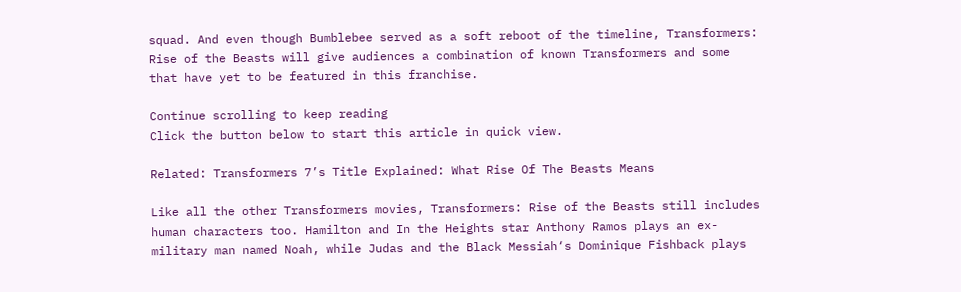squad. And even though Bumblebee served as a soft reboot of the timeline, Transformers: Rise of the Beasts will give audiences a combination of known Transformers and some that have yet to be featured in this franchise.

Continue scrolling to keep reading
Click the button below to start this article in quick view.

Related: Transformers 7’s Title Explained: What Rise Of The Beasts Means

Like all the other Transformers movies, Transformers: Rise of the Beasts still includes human characters too. Hamilton and In the Heights star Anthony Ramos plays an ex-military man named Noah, while Judas and the Black Messiah‘s Dominique Fishback plays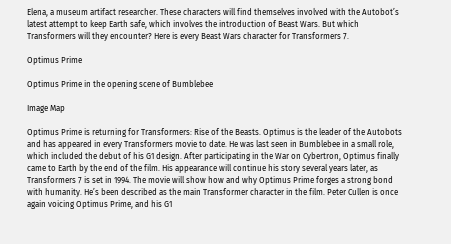Elena, a museum artifact researcher. These characters will find themselves involved with the Autobot’s latest attempt to keep Earth safe, which involves the introduction of Beast Wars. But which Transformers will they encounter? Here is every Beast Wars character for Transformers 7.

Optimus Prime

Optimus Prime in the opening scene of Bumblebee

Image Map

Optimus Prime is returning for Transformers: Rise of the Beasts. Optimus is the leader of the Autobots and has appeared in every Transformers movie to date. He was last seen in Bumblebee in a small role, which included the debut of his G1 design. After participating in the War on Cybertron, Optimus finally came to Earth by the end of the film. His appearance will continue his story several years later, as Transformers 7 is set in 1994. The movie will show how and why Optimus Prime forges a strong bond with humanity. He’s been described as the main Transformer character in the film. Peter Cullen is once again voicing Optimus Prime, and his G1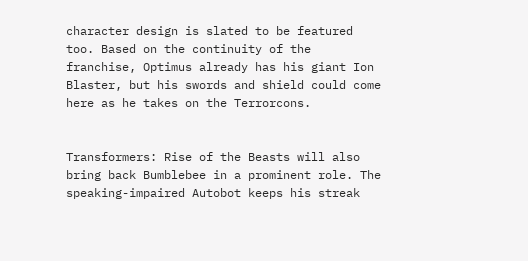character design is slated to be featured too. Based on the continuity of the franchise, Optimus already has his giant Ion Blaster, but his swords and shield could come here as he takes on the Terrorcons.


Transformers: Rise of the Beasts will also bring back Bumblebee in a prominent role. The speaking-impaired Autobot keeps his streak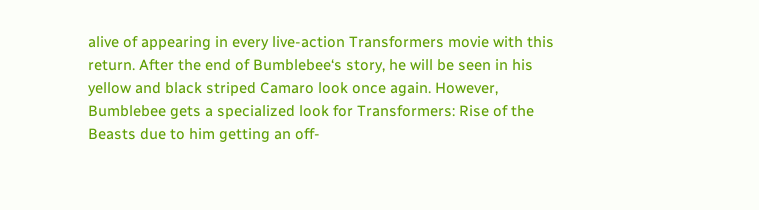alive of appearing in every live-action Transformers movie with this return. After the end of Bumblebee‘s story, he will be seen in his yellow and black striped Camaro look once again. However, Bumblebee gets a specialized look for Transformers: Rise of the Beasts due to him getting an off-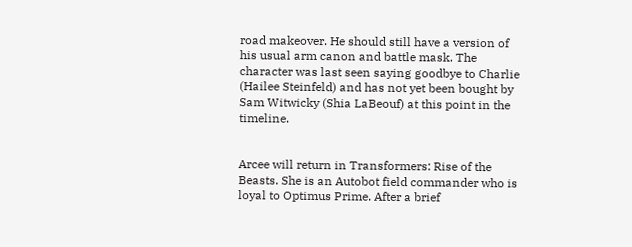road makeover. He should still have a version of his usual arm canon and battle mask. The character was last seen saying goodbye to Charlie (Hailee Steinfeld) and has not yet been bought by Sam Witwicky (Shia LaBeouf) at this point in the timeline.


Arcee will return in Transformers: Rise of the Beasts. She is an Autobot field commander who is loyal to Optimus Prime. After a brief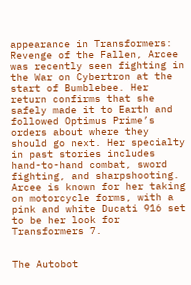appearance in Transformers: Revenge of the Fallen, Arcee was recently seen fighting in the War on Cybertron at the start of Bumblebee. Her return confirms that she safely made it to Earth and followed Optimus Prime’s orders about where they should go next. Her specialty in past stories includes hand-to-hand combat, sword fighting, and sharpshooting. Arcee is known for her taking on motorcycle forms, with a pink and white Ducati 916 set to be her look for Transformers 7.


The Autobot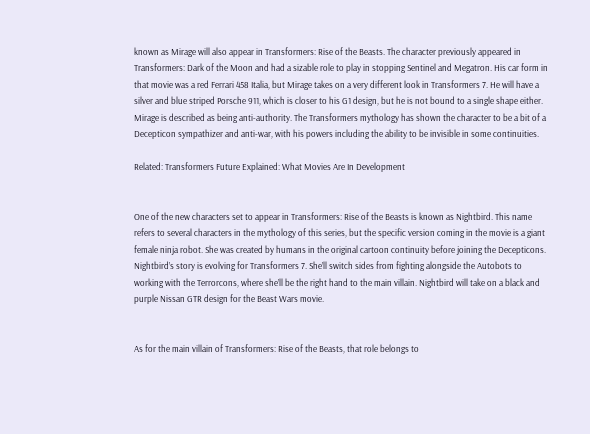known as Mirage will also appear in Transformers: Rise of the Beasts. The character previously appeared in Transformers: Dark of the Moon and had a sizable role to play in stopping Sentinel and Megatron. His car form in that movie was a red Ferrari 458 Italia, but Mirage takes on a very different look in Transformers 7. He will have a silver and blue striped Porsche 911, which is closer to his G1 design, but he is not bound to a single shape either. Mirage is described as being anti-authority. The Transformers mythology has shown the character to be a bit of a Decepticon sympathizer and anti-war, with his powers including the ability to be invisible in some continuities.

Related: Transformers Future Explained: What Movies Are In Development


One of the new characters set to appear in Transformers: Rise of the Beasts is known as Nightbird. This name refers to several characters in the mythology of this series, but the specific version coming in the movie is a giant female ninja robot. She was created by humans in the original cartoon continuity before joining the Decepticons. Nightbird’s story is evolving for Transformers 7. She’ll switch sides from fighting alongside the Autobots to working with the Terrorcons, where she’ll be the right hand to the main villain. Nightbird will take on a black and purple Nissan GTR design for the Beast Wars movie.


As for the main villain of Transformers: Rise of the Beasts, that role belongs to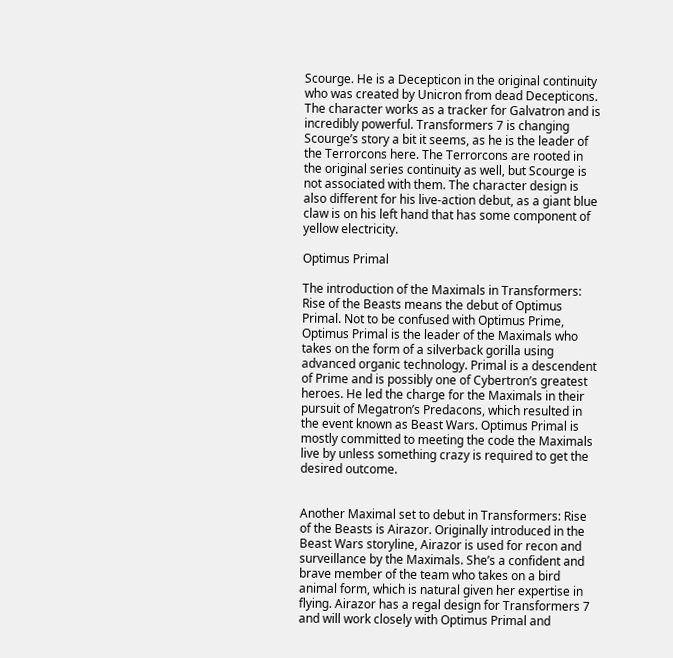Scourge. He is a Decepticon in the original continuity who was created by Unicron from dead Decepticons. The character works as a tracker for Galvatron and is incredibly powerful. Transformers 7 is changing Scourge’s story a bit it seems, as he is the leader of the Terrorcons here. The Terrorcons are rooted in the original series continuity as well, but Scourge is not associated with them. The character design is also different for his live-action debut, as a giant blue claw is on his left hand that has some component of yellow electricity.

Optimus Primal

The introduction of the Maximals in Transformers: Rise of the Beasts means the debut of Optimus Primal. Not to be confused with Optimus Prime, Optimus Primal is the leader of the Maximals who takes on the form of a silverback gorilla using advanced organic technology. Primal is a descendent of Prime and is possibly one of Cybertron’s greatest heroes. He led the charge for the Maximals in their pursuit of Megatron’s Predacons, which resulted in the event known as Beast Wars. Optimus Primal is mostly committed to meeting the code the Maximals live by unless something crazy is required to get the desired outcome.


Another Maximal set to debut in Transformers: Rise of the Beasts is Airazor. Originally introduced in the Beast Wars storyline, Airazor is used for recon and surveillance by the Maximals. She’s a confident and brave member of the team who takes on a bird animal form, which is natural given her expertise in flying. Airazor has a regal design for Transformers 7 and will work closely with Optimus Primal and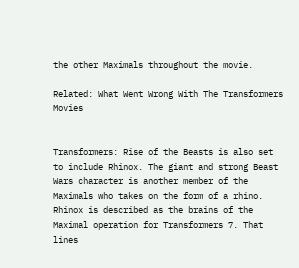the other Maximals throughout the movie.

Related: What Went Wrong With The Transformers Movies


Transformers: Rise of the Beasts is also set to include Rhinox. The giant and strong Beast Wars character is another member of the Maximals who takes on the form of a rhino. Rhinox is described as the brains of the Maximal operation for Transformers 7. That lines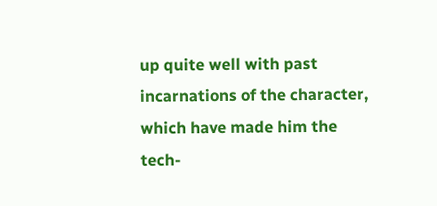up quite well with past incarnations of the character, which have made him the tech-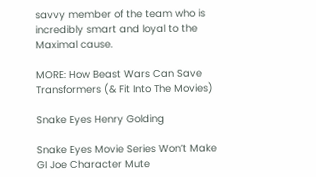savvy member of the team who is incredibly smart and loyal to the Maximal cause.

MORE: How Beast Wars Can Save Transformers (& Fit Into The Movies)

Snake Eyes Henry Golding

Snake Eyes Movie Series Won’t Make GI Joe Character Mute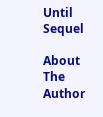Until Sequel

About The Author